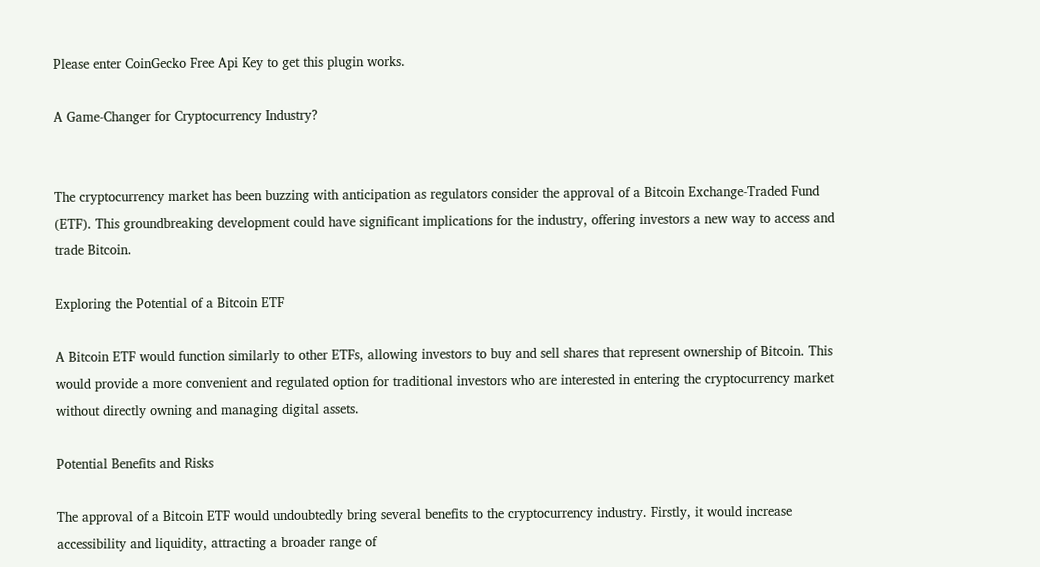Please enter CoinGecko Free Api Key to get this plugin works.

A Game-Changer for Cryptocurrency Industry?


The cryptocurrency market has been buzzing with anticipation as regulators consider the approval of a Bitcoin Exchange-Traded Fund (ETF). This groundbreaking development could have significant implications for the industry, offering investors a new way to access and trade Bitcoin.

Exploring the Potential of a Bitcoin ETF

A Bitcoin ETF would function similarly to other ETFs, allowing investors to buy and sell shares that represent ownership of Bitcoin. This would provide a more convenient and regulated option for traditional investors who are interested in entering the cryptocurrency market without directly owning and managing digital assets.

Potential Benefits and Risks

The approval of a Bitcoin ETF would undoubtedly bring several benefits to the cryptocurrency industry. Firstly, it would increase accessibility and liquidity, attracting a broader range of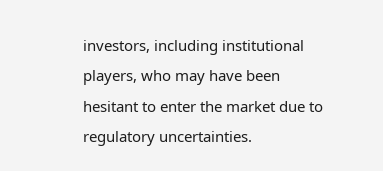investors, including institutional players, who may have been hesitant to enter the market due to regulatory uncertainties.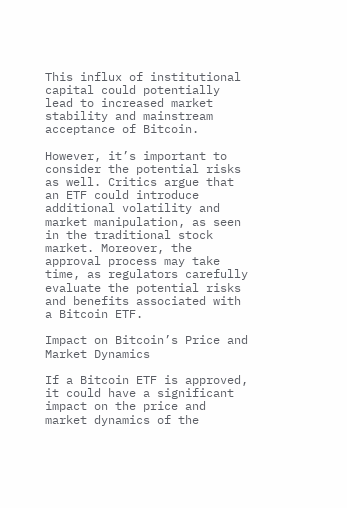This influx of institutional capital could potentially lead to increased market stability and mainstream acceptance of Bitcoin.

However, it’s important to consider the potential risks as well. Critics argue that an ETF could introduce additional volatility and market manipulation, as seen in the traditional stock market. Moreover, the approval process may take time, as regulators carefully evaluate the potential risks and benefits associated with a Bitcoin ETF.

Impact on Bitcoin’s Price and Market Dynamics

If a Bitcoin ETF is approved, it could have a significant impact on the price and market dynamics of the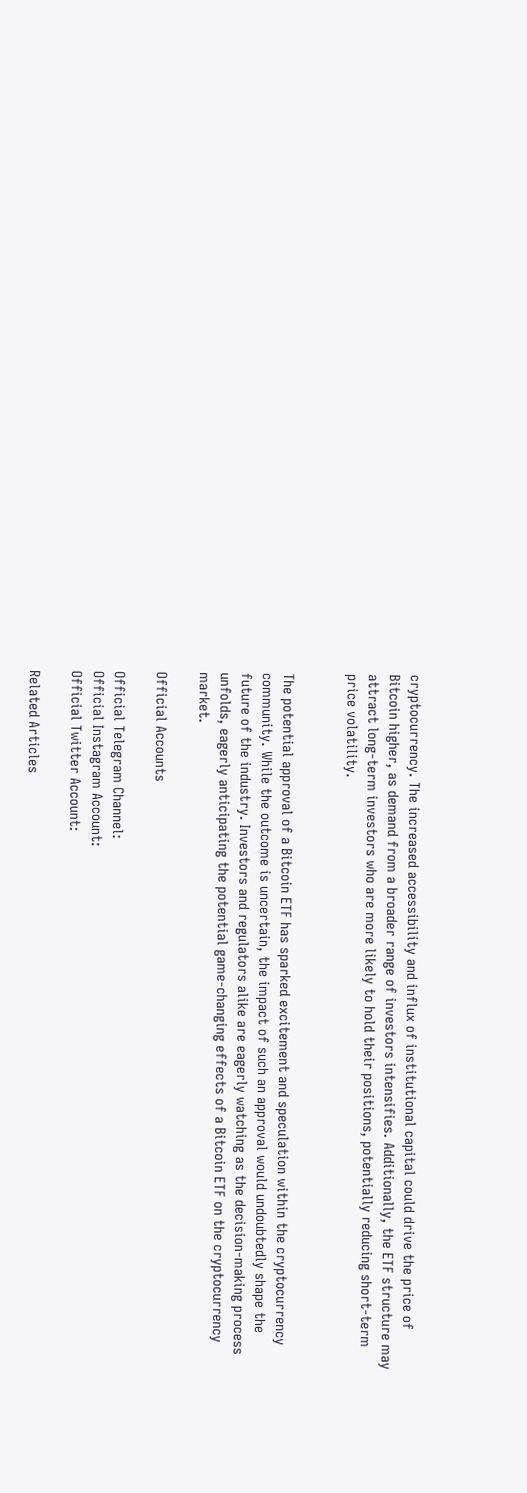cryptocurrency. The increased accessibility and influx of institutional capital could drive the price of Bitcoin higher, as demand from a broader range of investors intensifies. Additionally, the ETF structure may attract long-term investors who are more likely to hold their positions, potentially reducing short-term price volatility.


The potential approval of a Bitcoin ETF has sparked excitement and speculation within the cryptocurrency community. While the outcome is uncertain, the impact of such an approval would undoubtedly shape the future of the industry. Investors and regulators alike are eagerly watching as the decision-making process unfolds, eagerly anticipating the potential game-changing effects of a Bitcoin ETF on the cryptocurrency market.

Official Accounts

Official Telegram Channel:
Official Instagram Account:
Official Twitter Account:

Related Articles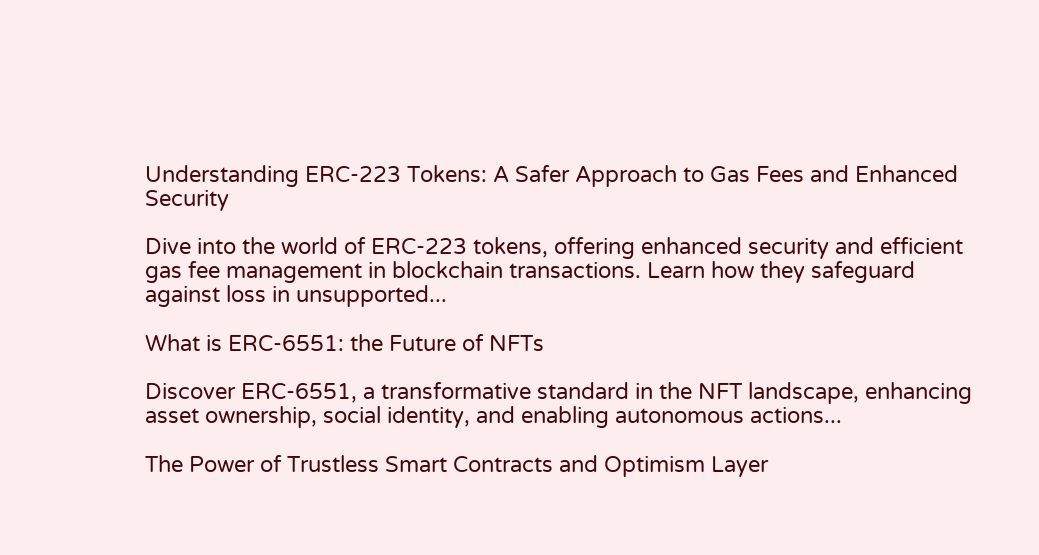Understanding ERC-223 Tokens: A Safer Approach to Gas Fees and Enhanced Security

Dive into the world of ERC-223 tokens, offering enhanced security and efficient gas fee management in blockchain transactions. Learn how they safeguard against loss in unsupported...

What is ERC-6551: the Future of NFTs

Discover ERC-6551, a transformative standard in the NFT landscape, enhancing asset ownership, social identity, and enabling autonomous actions...

The Power of Trustless Smart Contracts and Optimism Layer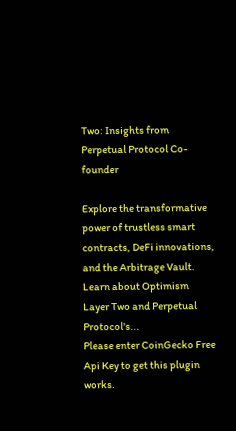Two: Insights from Perpetual Protocol Co-founder

Explore the transformative power of trustless smart contracts, DeFi innovations, and the Arbitrage Vault. Learn about Optimism Layer Two and Perpetual Protocol's...
Please enter CoinGecko Free Api Key to get this plugin works.